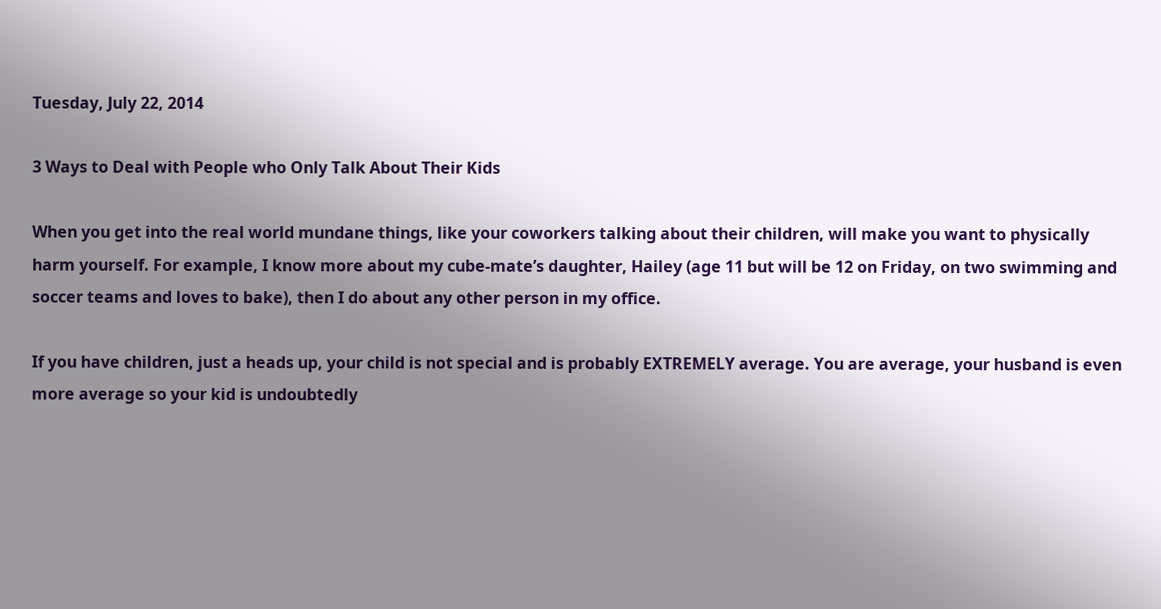Tuesday, July 22, 2014

3 Ways to Deal with People who Only Talk About Their Kids

When you get into the real world mundane things, like your coworkers talking about their children, will make you want to physically harm yourself. For example, I know more about my cube-mate’s daughter, Hailey (age 11 but will be 12 on Friday, on two swimming and soccer teams and loves to bake), then I do about any other person in my office.

If you have children, just a heads up, your child is not special and is probably EXTREMELY average. You are average, your husband is even more average so your kid is undoubtedly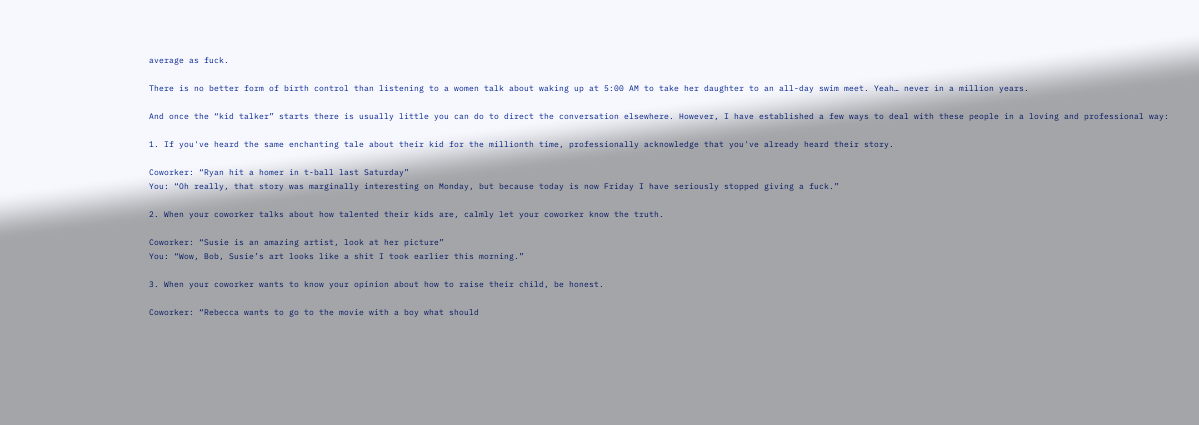average as fuck.

There is no better form of birth control than listening to a women talk about waking up at 5:00 AM to take her daughter to an all-day swim meet. Yeah… never in a million years.

And once the “kid talker” starts there is usually little you can do to direct the conversation elsewhere. However, I have established a few ways to deal with these people in a loving and professional way:

1. If you've heard the same enchanting tale about their kid for the millionth time, professionally acknowledge that you've already heard their story.

Coworker: “Ryan hit a homer in t-ball last Saturday”
You: “Oh really, that story was marginally interesting on Monday, but because today is now Friday I have seriously stopped giving a fuck.”

2. When your coworker talks about how talented their kids are, calmly let your coworker know the truth.

Coworker: “Susie is an amazing artist, look at her picture”
You: “Wow, Bob, Susie’s art looks like a shit I took earlier this morning.”

3. When your coworker wants to know your opinion about how to raise their child, be honest.

Coworker: “Rebecca wants to go to the movie with a boy what should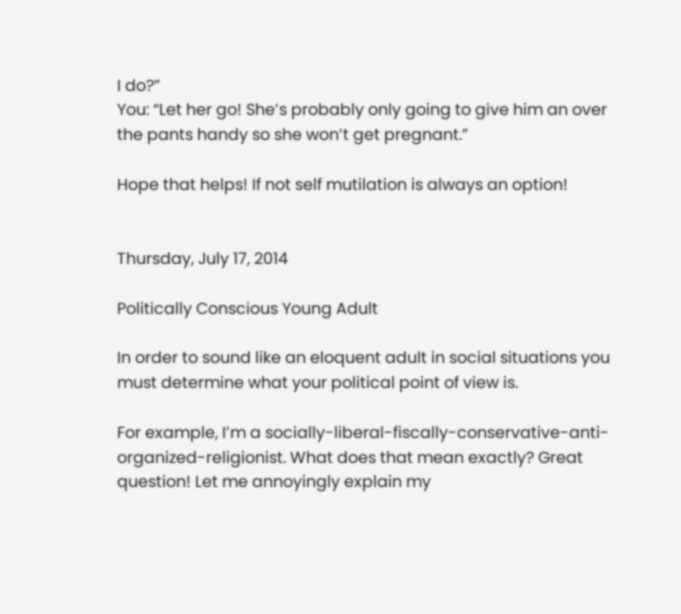I do?”
You: “Let her go! She’s probably only going to give him an over the pants handy so she won’t get pregnant.”

Hope that helps! If not self mutilation is always an option!


Thursday, July 17, 2014

Politically Conscious Young Adult

In order to sound like an eloquent adult in social situations you must determine what your political point of view is.

For example, I’m a socially-liberal-fiscally-conservative-anti-organized-religionist. What does that mean exactly? Great question! Let me annoyingly explain my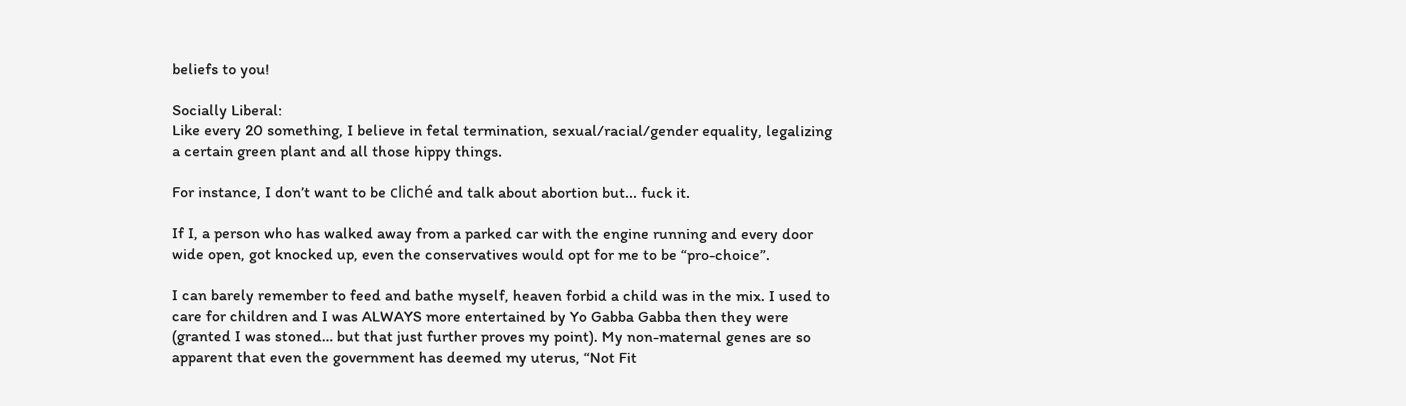beliefs to you!

Socially Liberal:
Like every 20 something, I believe in fetal termination, sexual/racial/gender equality, legalizing a certain green plant and all those hippy things.

For instance, I don’t want to be cliché and talk about abortion but... fuck it.

If I, a person who has walked away from a parked car with the engine running and every door wide open, got knocked up, even the conservatives would opt for me to be “pro-choice”.

I can barely remember to feed and bathe myself, heaven forbid a child was in the mix. I used to care for children and I was ALWAYS more entertained by Yo Gabba Gabba then they were (granted I was stoned… but that just further proves my point). My non-maternal genes are so apparent that even the government has deemed my uterus, “Not Fit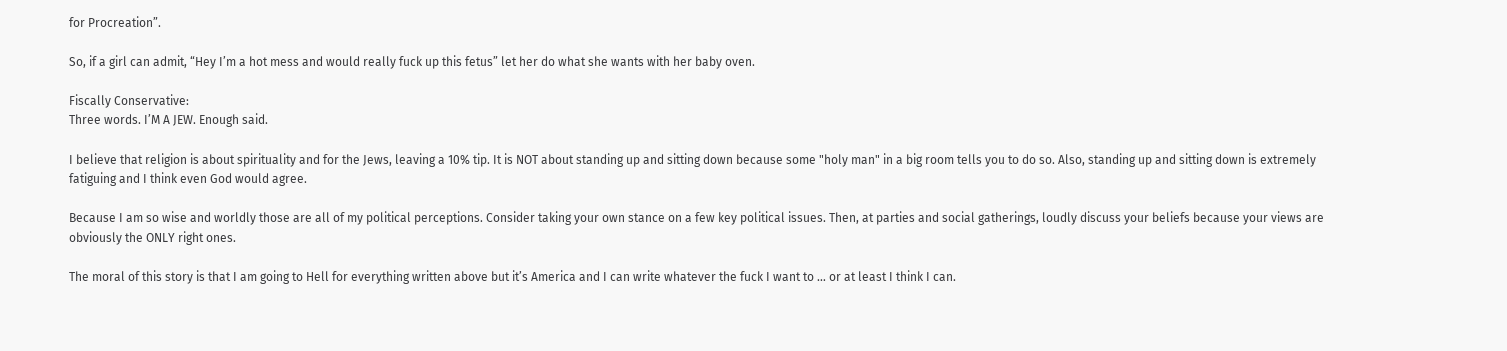for Procreation”.

So, if a girl can admit, “Hey I’m a hot mess and would really fuck up this fetus” let her do what she wants with her baby oven.

Fiscally Conservative:
Three words. I’M A JEW. Enough said.

I believe that religion is about spirituality and for the Jews, leaving a 10% tip. It is NOT about standing up and sitting down because some "holy man" in a big room tells you to do so. Also, standing up and sitting down is extremely fatiguing and I think even God would agree.

Because I am so wise and worldly those are all of my political perceptions. Consider taking your own stance on a few key political issues. Then, at parties and social gatherings, loudly discuss your beliefs because your views are obviously the ONLY right ones.

The moral of this story is that I am going to Hell for everything written above but it’s America and I can write whatever the fuck I want to … or at least I think I can.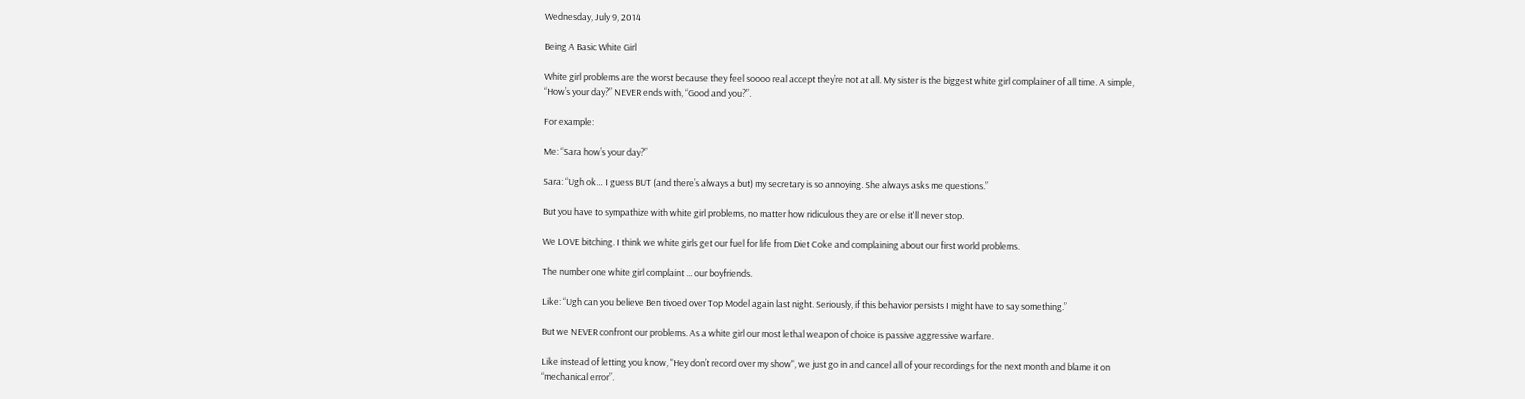Wednesday, July 9, 2014

Being A Basic White Girl

White girl problems are the worst because they feel soooo real accept they’re not at all. My sister is the biggest white girl complainer of all time. A simple, “How’s your day?” NEVER ends with, “Good and you?”.

For example:

Me: “Sara how’s your day?”

Sara: “Ugh ok… I guess BUT (and there’s always a but) my secretary is so annoying. She always asks me questions.”

But you have to sympathize with white girl problems, no matter how ridiculous they are or else it'll never stop.

We LOVE bitching. I think we white girls get our fuel for life from Diet Coke and complaining about our first world problems.

The number one white girl complaint ... our boyfriends.

Like: “Ugh can you believe Ben tivoed over Top Model again last night. Seriously, if this behavior persists I might have to say something.”

But we NEVER confront our problems. As a white girl our most lethal weapon of choice is passive aggressive warfare.

Like instead of letting you know, "Hey don’t record over my show", we just go in and cancel all of your recordings for the next month and blame it on “mechanical error”.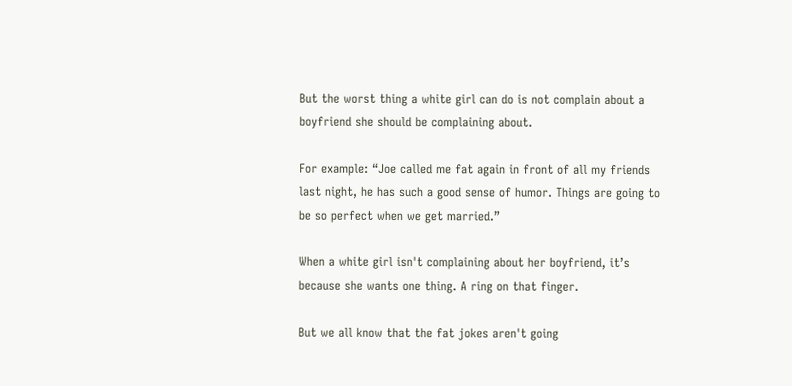But the worst thing a white girl can do is not complain about a boyfriend she should be complaining about.

For example: “Joe called me fat again in front of all my friends last night, he has such a good sense of humor. Things are going to be so perfect when we get married.”

When a white girl isn't complaining about her boyfriend, it’s because she wants one thing. A ring on that finger.

But we all know that the fat jokes aren't going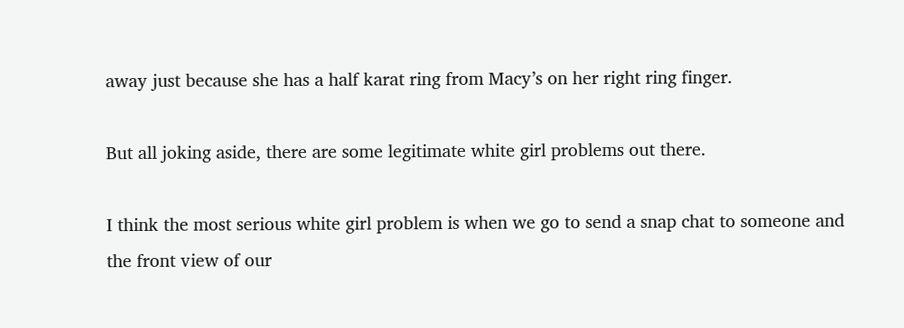away just because she has a half karat ring from Macy’s on her right ring finger.

But all joking aside, there are some legitimate white girl problems out there.

I think the most serious white girl problem is when we go to send a snap chat to someone and the front view of our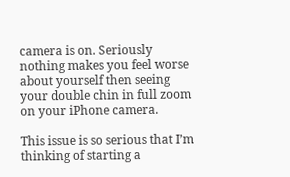camera is on. Seriously nothing makes you feel worse about yourself then seeing your double chin in full zoom on your iPhone camera.

This issue is so serious that I’m thinking of starting a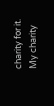charity for it. My charity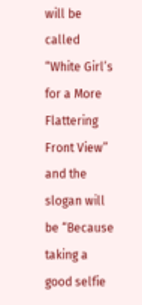will be called “White Girl’s for a More Flattering Front View” and the slogan will be “Because taking a good selfie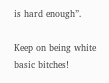is hard enough”.

Keep on being white basic bitches!